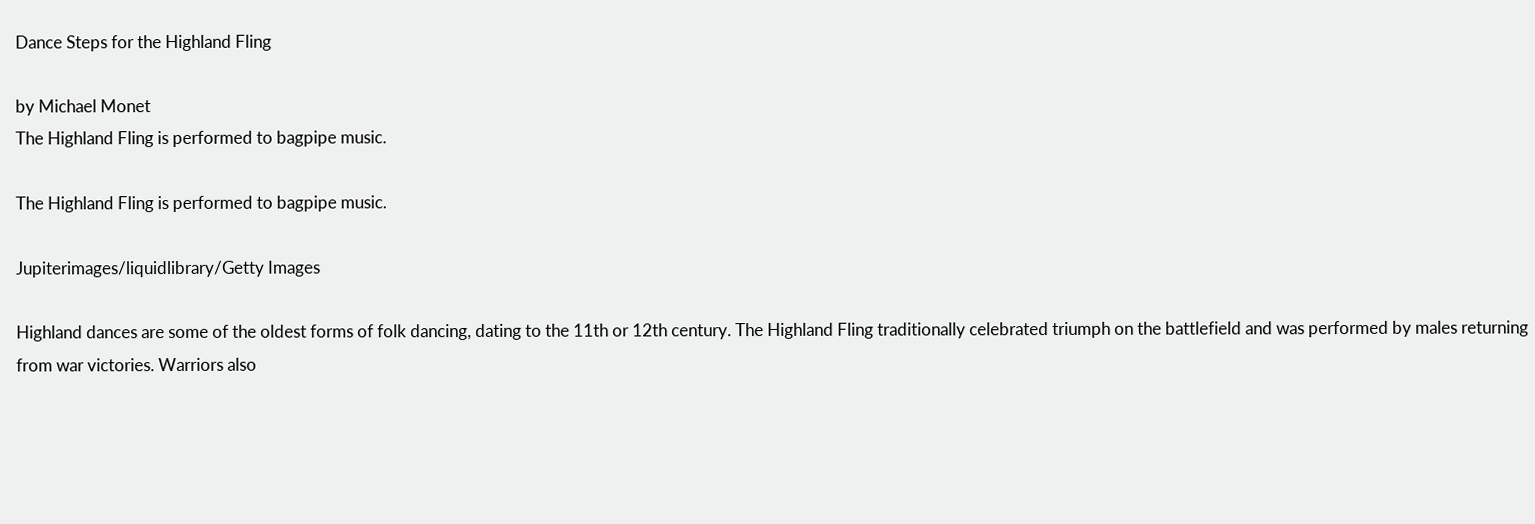Dance Steps for the Highland Fling

by Michael Monet
The Highland Fling is performed to bagpipe music.

The Highland Fling is performed to bagpipe music.

Jupiterimages/liquidlibrary/Getty Images

Highland dances are some of the oldest forms of folk dancing, dating to the 11th or 12th century. The Highland Fling traditionally celebrated triumph on the battlefield and was performed by males returning from war victories. Warriors also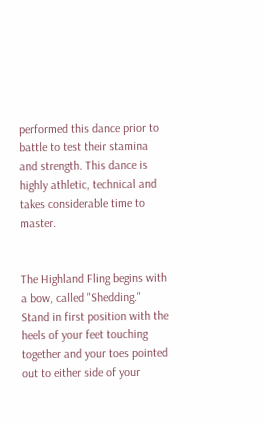performed this dance prior to battle to test their stamina and strength. This dance is highly athletic, technical and takes considerable time to master.


The Highland Fling begins with a bow, called "Shedding." Stand in first position with the heels of your feet touching together and your toes pointed out to either side of your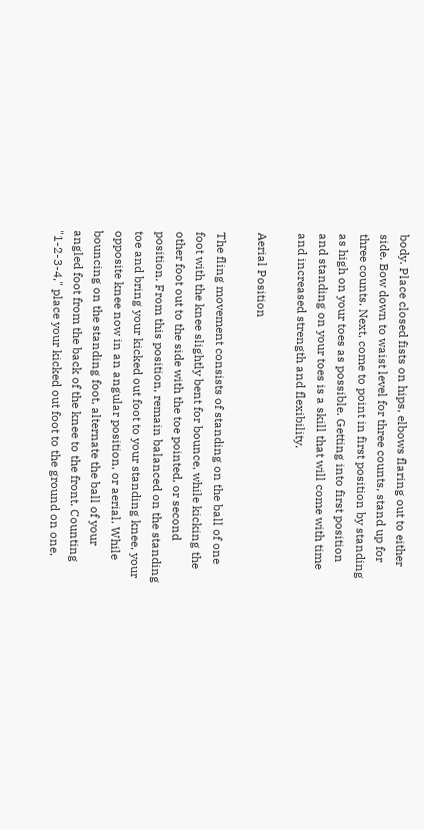body. Place closed fists on hips, elbows flaring out to either side. Bow down to waist level for three counts, stand up for three counts. Next, come to point in first position by standing as high on your toes as possible. Getting into first position and standing on your toes is a skill that will come with time and increased strength and flexibility.

Aerial Position

The fling movement consists of standing on the ball of one foot with the knee slightly bent for bounce, while kicking the other foot out to the side with the toe pointed, or second position. From this position, remain balanced on the standing toe and bring your kicked out foot to your standing knee, your opposite knee now in an angular position, or aerial. While bouncing on the standing foot, alternate the ball of your angled foot from the back of the knee to the front. Counting "1-2-3-4," place your kicked out foot to the ground on one,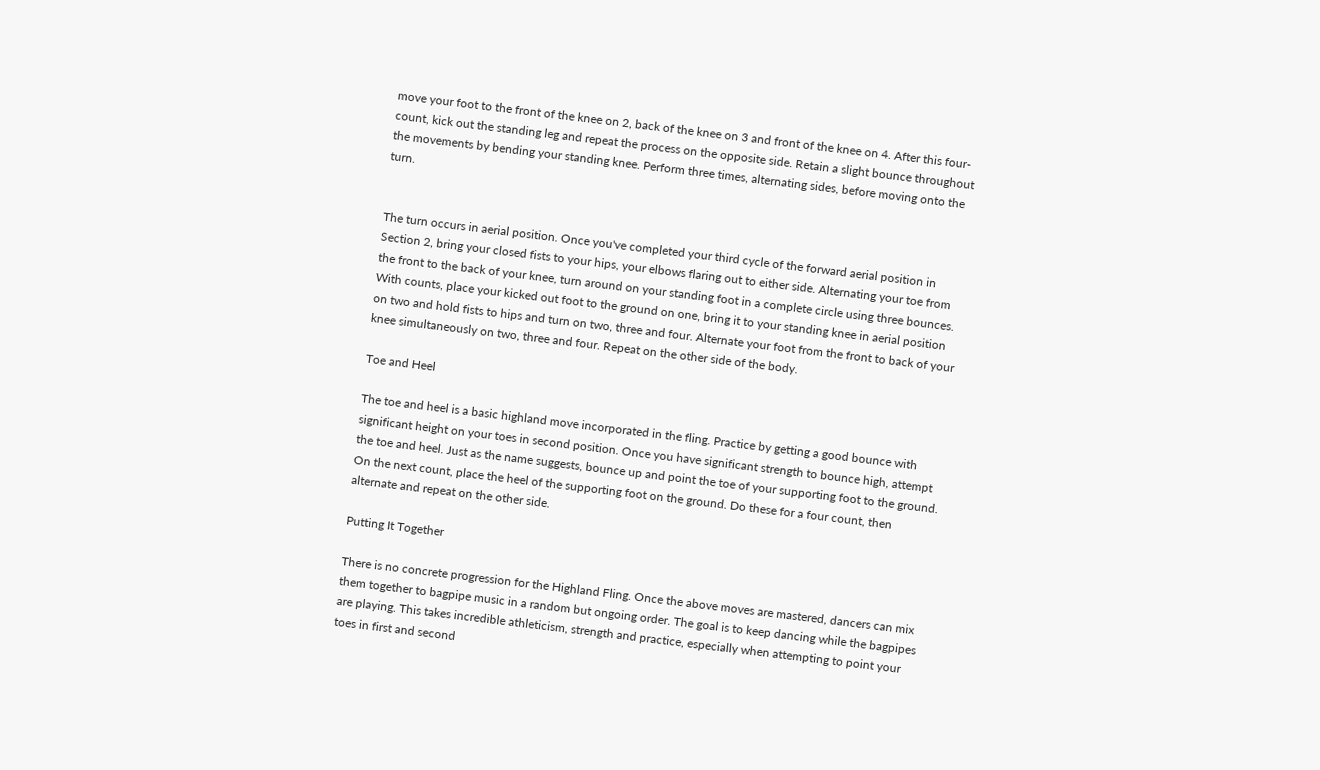move your foot to the front of the knee on 2, back of the knee on 3 and front of the knee on 4. After this four-count, kick out the standing leg and repeat the process on the opposite side. Retain a slight bounce throughout the movements by bending your standing knee. Perform three times, alternating sides, before moving onto the turn.


The turn occurs in aerial position. Once you've completed your third cycle of the forward aerial position in Section 2, bring your closed fists to your hips, your elbows flaring out to either side. Alternating your toe from the front to the back of your knee, turn around on your standing foot in a complete circle using three bounces. With counts, place your kicked out foot to the ground on one, bring it to your standing knee in aerial position on two and hold fists to hips and turn on two, three and four. Alternate your foot from the front to back of your knee simultaneously on two, three and four. Repeat on the other side of the body.

Toe and Heel

The toe and heel is a basic highland move incorporated in the fling. Practice by getting a good bounce with significant height on your toes in second position. Once you have significant strength to bounce high, attempt the toe and heel. Just as the name suggests, bounce up and point the toe of your supporting foot to the ground. On the next count, place the heel of the supporting foot on the ground. Do these for a four count, then alternate and repeat on the other side.

Putting It Together

There is no concrete progression for the Highland Fling. Once the above moves are mastered, dancers can mix them together to bagpipe music in a random but ongoing order. The goal is to keep dancing while the bagpipes are playing. This takes incredible athleticism, strength and practice, especially when attempting to point your toes in first and second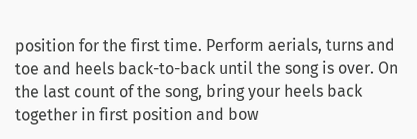position for the first time. Perform aerials, turns and toe and heels back-to-back until the song is over. On the last count of the song, bring your heels back together in first position and bow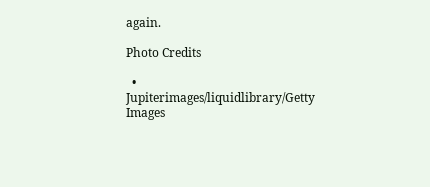again.

Photo Credits

  • Jupiterimages/liquidlibrary/Getty Images